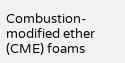Combustion-modified ether (CME) foams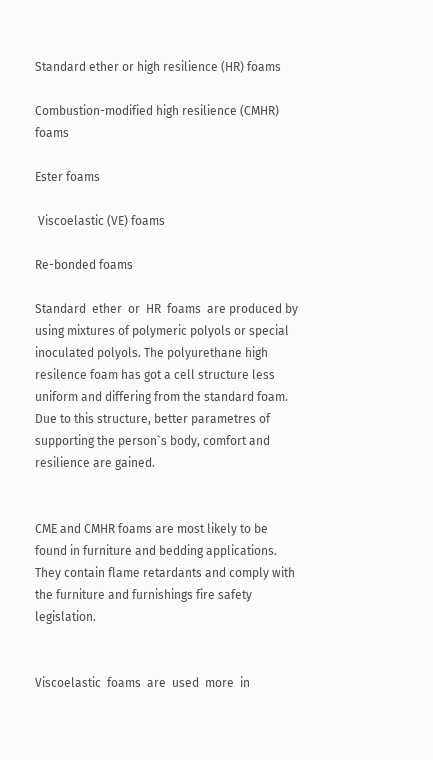Standard ether or high resilience (HR) foams

Combustion-modified high resilience (CMHR) foams

Ester foams

 Viscoelastic (VE) foams

Re-bonded foams

Standard  ether  or  HR  foams  are produced by using mixtures of polymeric polyols or special inoculated polyols. The polyurethane high resilence foam has got a cell structure less uniform and differing from the standard foam. Due to this structure, better parametres of supporting the person`s body, comfort and resilience are gained.


CME and CMHR foams are most likely to be found in furniture and bedding applications.  They contain flame retardants and comply with the furniture and furnishings fire safety legislation.


Viscoelastic  foams  are  used  more  in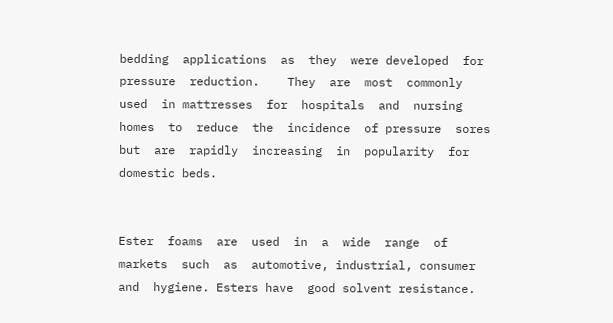bedding  applications  as  they  were developed  for  pressure  reduction.    They  are  most  commonly  used  in mattresses  for  hospitals  and  nursing  homes  to  reduce  the  incidence  of pressure  sores  but  are  rapidly  increasing  in  popularity  for  domestic beds.


Ester  foams  are  used  in  a  wide  range  of  markets  such  as  automotive, industrial, consumer  and  hygiene. Esters have  good solvent resistance.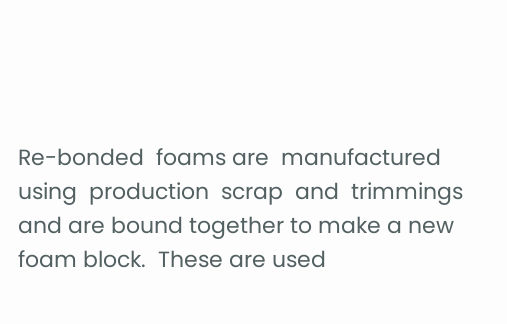Re-bonded  foams are  manufactured  using  production  scrap  and  trimmings and are bound together to make a new foam block.  These are used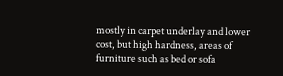mostly in carpet underlay and lower cost, but high hardness, areas of furniture such as bed or sofa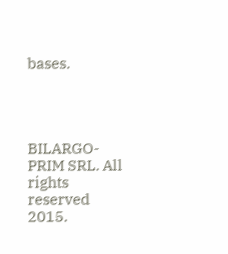bases.




BILARGO-PRIM SRL. All rights reserved 2015.